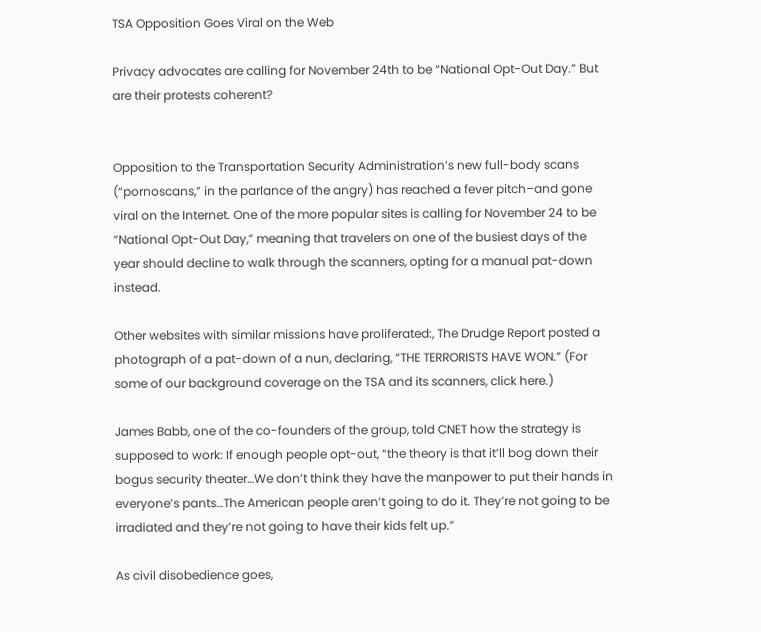TSA Opposition Goes Viral on the Web

Privacy advocates are calling for November 24th to be “National Opt-Out Day.” But are their protests coherent?


Opposition to the Transportation Security Administration’s new full-body scans (“pornoscans,” in the parlance of the angry) has reached a fever pitch–and gone viral on the Internet. One of the more popular sites is calling for November 24 to be “National Opt-Out Day,” meaning that travelers on one of the busiest days of the year should decline to walk through the scanners, opting for a manual pat-down instead.

Other websites with similar missions have proliferated:, The Drudge Report posted a photograph of a pat-down of a nun, declaring, “THE TERRORISTS HAVE WON.” (For some of our background coverage on the TSA and its scanners, click here.)

James Babb, one of the co-founders of the group, told CNET how the strategy is supposed to work: If enough people opt-out, “the theory is that it’ll bog down their bogus security theater…We don’t think they have the manpower to put their hands in everyone’s pants…The American people aren’t going to do it. They’re not going to be irradiated and they’re not going to have their kids felt up.”

As civil disobedience goes,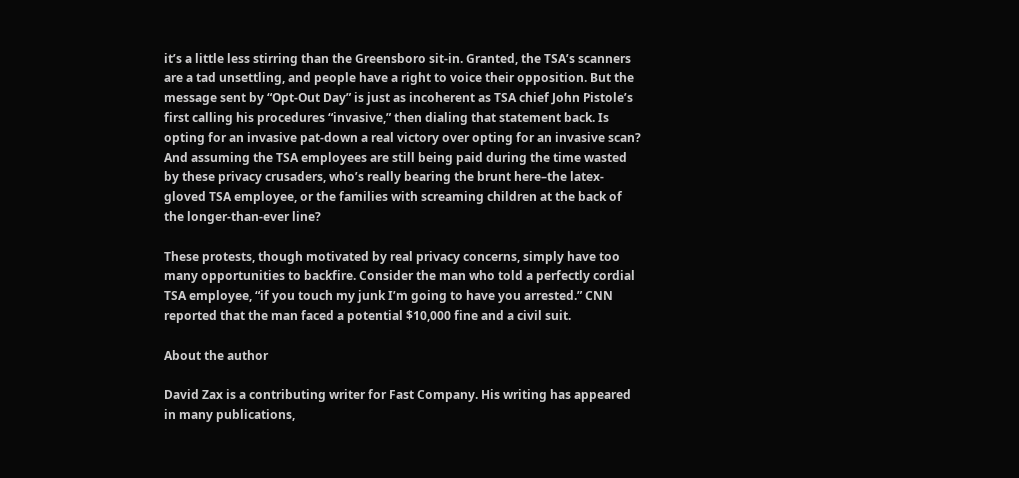it’s a little less stirring than the Greensboro sit-in. Granted, the TSA’s scanners are a tad unsettling, and people have a right to voice their opposition. But the message sent by “Opt-Out Day” is just as incoherent as TSA chief John Pistole’s first calling his procedures “invasive,” then dialing that statement back. Is opting for an invasive pat-down a real victory over opting for an invasive scan? And assuming the TSA employees are still being paid during the time wasted by these privacy crusaders, who’s really bearing the brunt here–the latex-gloved TSA employee, or the families with screaming children at the back of the longer-than-ever line?

These protests, though motivated by real privacy concerns, simply have too many opportunities to backfire. Consider the man who told a perfectly cordial TSA employee, “if you touch my junk I’m going to have you arrested.” CNN reported that the man faced a potential $10,000 fine and a civil suit.

About the author

David Zax is a contributing writer for Fast Company. His writing has appeared in many publications,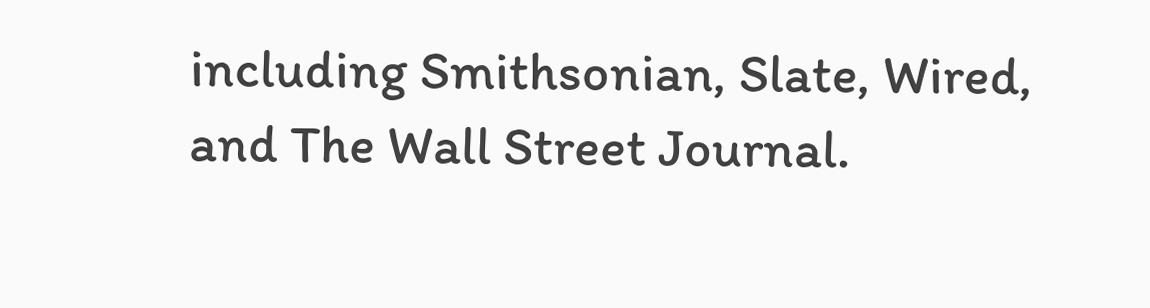including Smithsonian, Slate, Wired, and The Wall Street Journal.